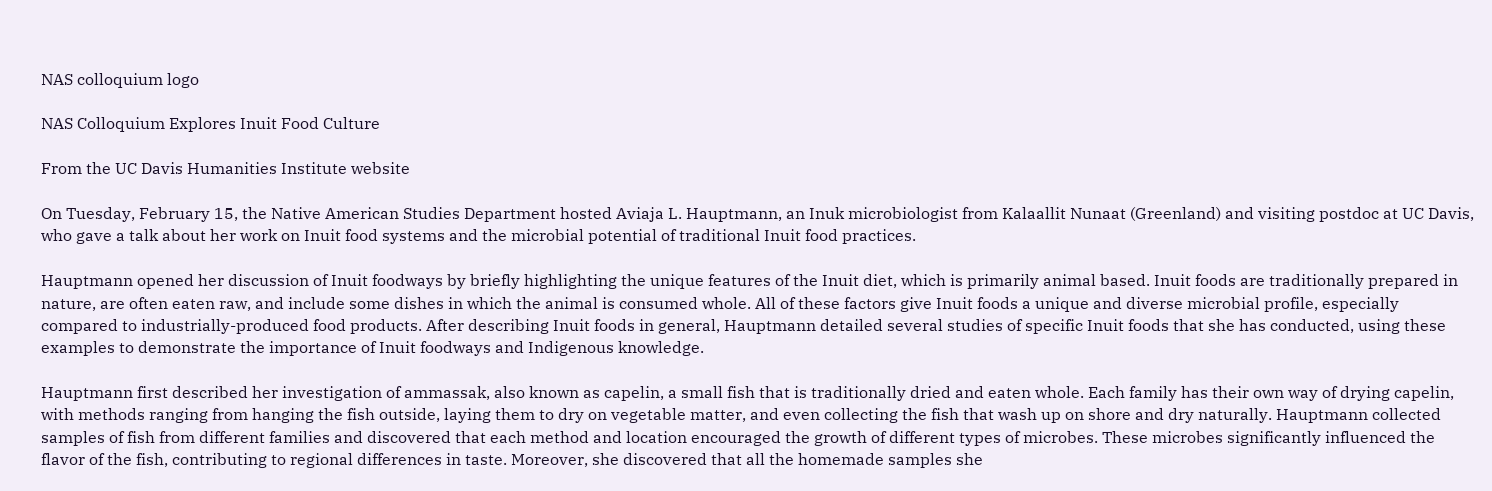NAS colloquium logo

NAS Colloquium Explores Inuit Food Culture

From the UC Davis Humanities Institute website

On Tuesday, February 15, the Native American Studies Department hosted Aviaja L. Hauptmann, an Inuk microbiologist from Kalaallit Nunaat (Greenland) and visiting postdoc at UC Davis, who gave a talk about her work on Inuit food systems and the microbial potential of traditional Inuit food practices.

Hauptmann opened her discussion of Inuit foodways by briefly highlighting the unique features of the Inuit diet, which is primarily animal based. Inuit foods are traditionally prepared in nature, are often eaten raw, and include some dishes in which the animal is consumed whole. All of these factors give Inuit foods a unique and diverse microbial profile, especially compared to industrially-produced food products. After describing Inuit foods in general, Hauptmann detailed several studies of specific Inuit foods that she has conducted, using these examples to demonstrate the importance of Inuit foodways and Indigenous knowledge.

Hauptmann first described her investigation of ammassak, also known as capelin, a small fish that is traditionally dried and eaten whole. Each family has their own way of drying capelin, with methods ranging from hanging the fish outside, laying them to dry on vegetable matter, and even collecting the fish that wash up on shore and dry naturally. Hauptmann collected samples of fish from different families and discovered that each method and location encouraged the growth of different types of microbes. These microbes significantly influenced the flavor of the fish, contributing to regional differences in taste. Moreover, she discovered that all the homemade samples she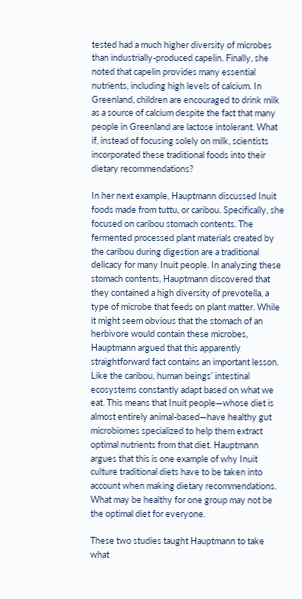tested had a much higher diversity of microbes than industrially-produced capelin. Finally, she noted that capelin provides many essential nutrients, including high levels of calcium. In Greenland, children are encouraged to drink milk as a source of calcium despite the fact that many people in Greenland are lactose intolerant. What if, instead of focusing solely on milk, scientists incorporated these traditional foods into their dietary recommendations?

In her next example, Hauptmann discussed Inuit foods made from tuttu, or caribou. Specifically, she focused on caribou stomach contents. The fermented processed plant materials created by the caribou during digestion are a traditional delicacy for many Inuit people. In analyzing these stomach contents, Hauptmann discovered that they contained a high diversity of prevotella, a type of microbe that feeds on plant matter. While it might seem obvious that the stomach of an herbivore would contain these microbes, Hauptmann argued that this apparently straightforward fact contains an important lesson. Like the caribou, human beings’ intestinal ecosystems constantly adapt based on what we eat. This means that Inuit people—whose diet is almost entirely animal-based—have healthy gut microbiomes specialized to help them extract optimal nutrients from that diet. Hauptmann argues that this is one example of why Inuit culture traditional diets have to be taken into account when making dietary recommendations. What may be healthy for one group may not be the optimal diet for everyone.

These two studies taught Hauptmann to take what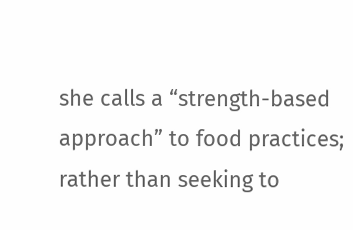she calls a “strength-based approach” to food practices; rather than seeking to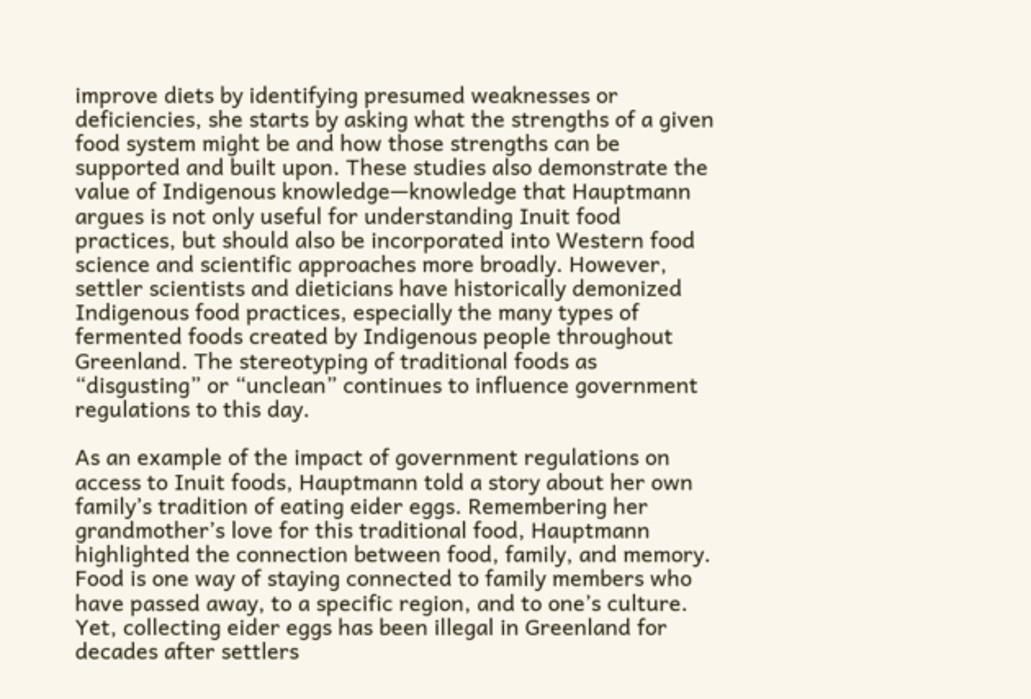improve diets by identifying presumed weaknesses or deficiencies, she starts by asking what the strengths of a given food system might be and how those strengths can be supported and built upon. These studies also demonstrate the value of Indigenous knowledge—knowledge that Hauptmann argues is not only useful for understanding Inuit food practices, but should also be incorporated into Western food science and scientific approaches more broadly. However, settler scientists and dieticians have historically demonized Indigenous food practices, especially the many types of fermented foods created by Indigenous people throughout Greenland. The stereotyping of traditional foods as “disgusting” or “unclean” continues to influence government regulations to this day.

As an example of the impact of government regulations on access to Inuit foods, Hauptmann told a story about her own family’s tradition of eating eider eggs. Remembering her grandmother’s love for this traditional food, Hauptmann highlighted the connection between food, family, and memory. Food is one way of staying connected to family members who have passed away, to a specific region, and to one’s culture. Yet, collecting eider eggs has been illegal in Greenland for decades after settlers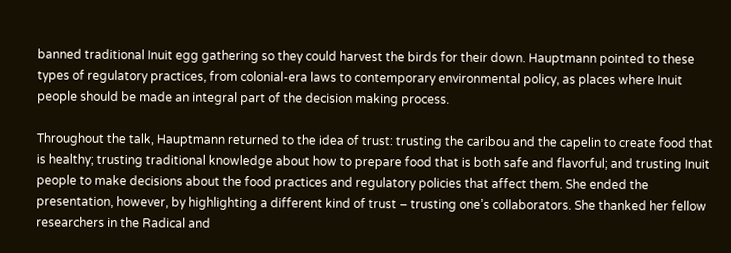banned traditional Inuit egg gathering so they could harvest the birds for their down. Hauptmann pointed to these types of regulatory practices, from colonial-era laws to contemporary environmental policy, as places where Inuit people should be made an integral part of the decision making process.

Throughout the talk, Hauptmann returned to the idea of trust: trusting the caribou and the capelin to create food that is healthy; trusting traditional knowledge about how to prepare food that is both safe and flavorful; and trusting Inuit people to make decisions about the food practices and regulatory policies that affect them. She ended the presentation, however, by highlighting a different kind of trust – trusting one’s collaborators. She thanked her fellow researchers in the Radical and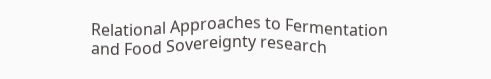Relational Approaches to Fermentation and Food Sovereignty research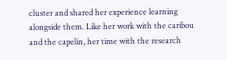cluster and shared her experience learning alongside them. Like her work with the caribou and the capelin, her time with the research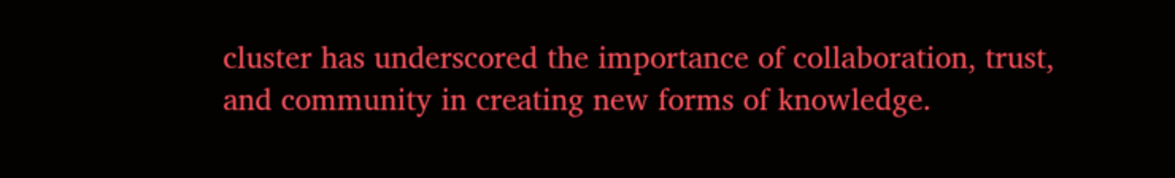cluster has underscored the importance of collaboration, trust, and community in creating new forms of knowledge.